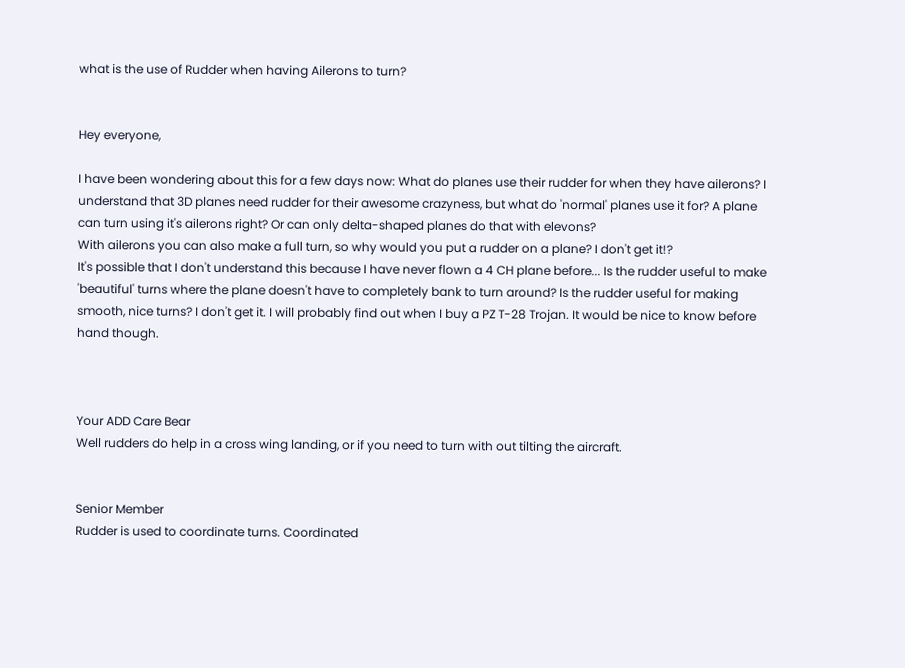what is the use of Rudder when having Ailerons to turn?


Hey everyone,

I have been wondering about this for a few days now: What do planes use their rudder for when they have ailerons? I understand that 3D planes need rudder for their awesome crazyness, but what do 'normal' planes use it for? A plane can turn using it's ailerons right? Or can only delta-shaped planes do that with elevons?
With ailerons you can also make a full turn, so why would you put a rudder on a plane? I don't get it!?
It's possible that I don't understand this because I have never flown a 4 CH plane before... Is the rudder useful to make 'beautiful' turns where the plane doesn't have to completely bank to turn around? Is the rudder useful for making smooth, nice turns? I don't get it. I will probably find out when I buy a PZ T-28 Trojan. It would be nice to know before hand though.



Your ADD Care Bear
Well rudders do help in a cross wing landing, or if you need to turn with out tilting the aircraft.


Senior Member
Rudder is used to coordinate turns. Coordinated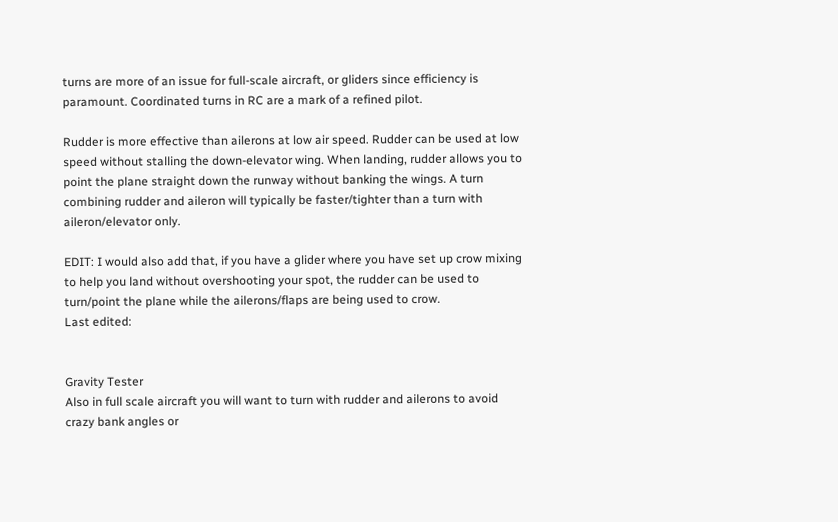turns are more of an issue for full-scale aircraft, or gliders since efficiency is paramount. Coordinated turns in RC are a mark of a refined pilot.

Rudder is more effective than ailerons at low air speed. Rudder can be used at low speed without stalling the down-elevator wing. When landing, rudder allows you to point the plane straight down the runway without banking the wings. A turn combining rudder and aileron will typically be faster/tighter than a turn with aileron/elevator only.

EDIT: I would also add that, if you have a glider where you have set up crow mixing to help you land without overshooting your spot, the rudder can be used to turn/point the plane while the ailerons/flaps are being used to crow.
Last edited:


Gravity Tester
Also in full scale aircraft you will want to turn with rudder and ailerons to avoid crazy bank angles or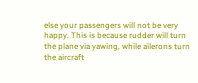else your passengers will not be very happy. This is because rudder will turn the plane via yawing, while ailerons turn the aircraft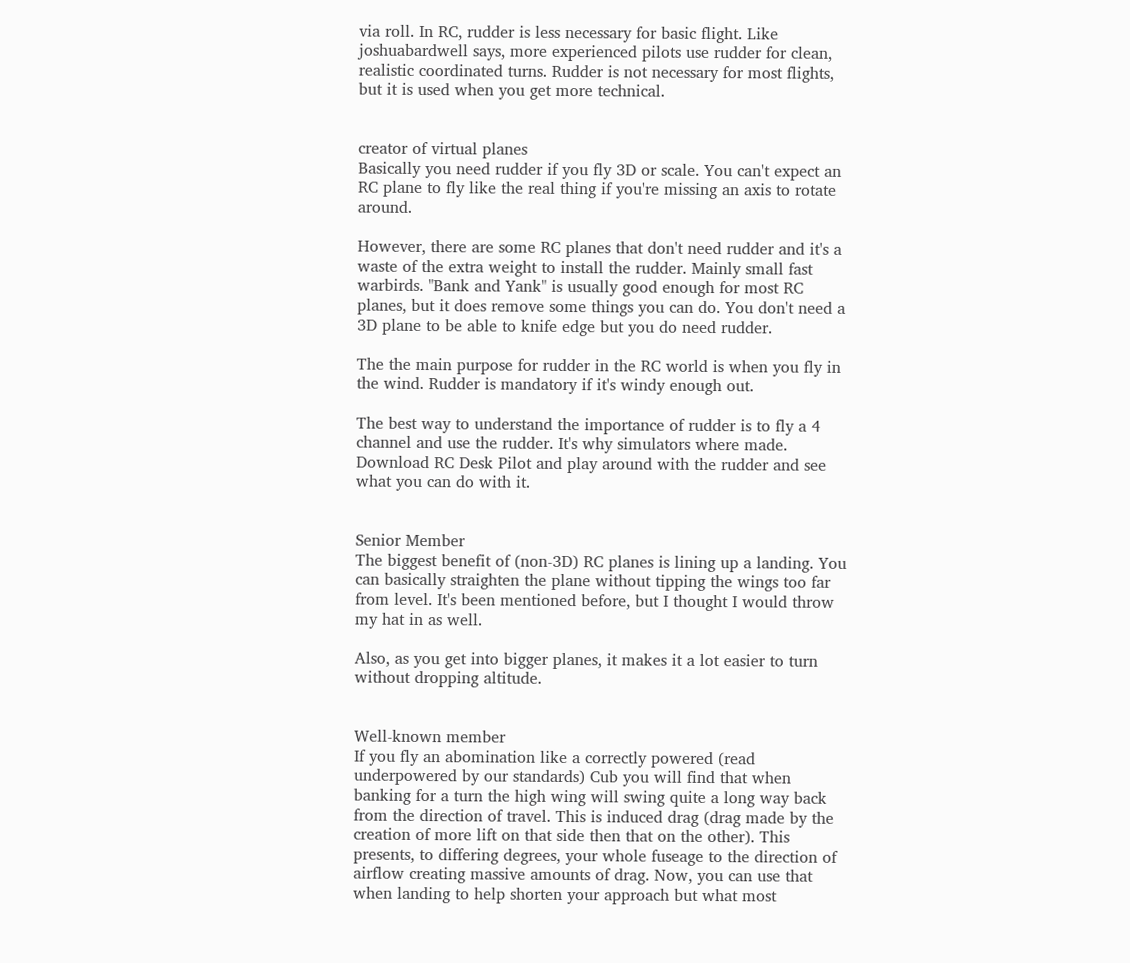via roll. In RC, rudder is less necessary for basic flight. Like joshuabardwell says, more experienced pilots use rudder for clean, realistic coordinated turns. Rudder is not necessary for most flights, but it is used when you get more technical.


creator of virtual planes
Basically you need rudder if you fly 3D or scale. You can't expect an RC plane to fly like the real thing if you're missing an axis to rotate around.

However, there are some RC planes that don't need rudder and it's a waste of the extra weight to install the rudder. Mainly small fast warbirds. "Bank and Yank" is usually good enough for most RC planes, but it does remove some things you can do. You don't need a 3D plane to be able to knife edge but you do need rudder.

The the main purpose for rudder in the RC world is when you fly in the wind. Rudder is mandatory if it's windy enough out.

The best way to understand the importance of rudder is to fly a 4 channel and use the rudder. It's why simulators where made. Download RC Desk Pilot and play around with the rudder and see what you can do with it.


Senior Member
The biggest benefit of (non-3D) RC planes is lining up a landing. You can basically straighten the plane without tipping the wings too far from level. It's been mentioned before, but I thought I would throw my hat in as well.

Also, as you get into bigger planes, it makes it a lot easier to turn without dropping altitude.


Well-known member
If you fly an abomination like a correctly powered (read underpowered by our standards) Cub you will find that when banking for a turn the high wing will swing quite a long way back from the direction of travel. This is induced drag (drag made by the creation of more lift on that side then that on the other). This presents, to differing degrees, your whole fuseage to the direction of airflow creating massive amounts of drag. Now, you can use that when landing to help shorten your approach but what most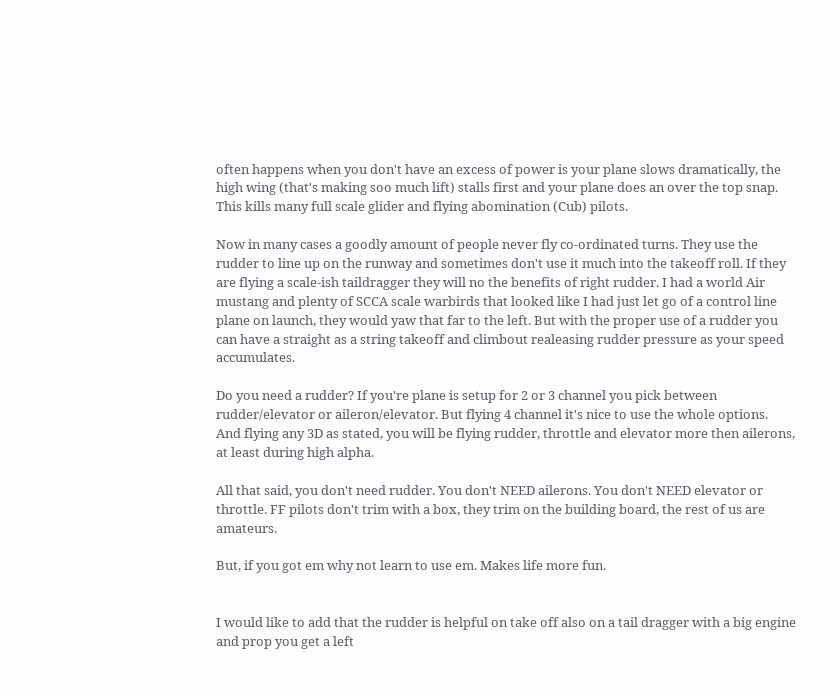often happens when you don't have an excess of power is your plane slows dramatically, the high wing (that's making soo much lift) stalls first and your plane does an over the top snap. This kills many full scale glider and flying abomination (Cub) pilots.

Now in many cases a goodly amount of people never fly co-ordinated turns. They use the rudder to line up on the runway and sometimes don't use it much into the takeoff roll. If they are flying a scale-ish taildragger they will no the benefits of right rudder. I had a world Air mustang and plenty of SCCA scale warbirds that looked like I had just let go of a control line plane on launch, they would yaw that far to the left. But with the proper use of a rudder you can have a straight as a string takeoff and climbout realeasing rudder pressure as your speed accumulates.

Do you need a rudder? If you're plane is setup for 2 or 3 channel you pick between rudder/elevator or aileron/elevator. But flying 4 channel it's nice to use the whole options.
And flying any 3D as stated, you will be flying rudder, throttle and elevator more then ailerons, at least during high alpha.

All that said, you don't need rudder. You don't NEED ailerons. You don't NEED elevator or throttle. FF pilots don't trim with a box, they trim on the building board, the rest of us are amateurs.

But, if you got em why not learn to use em. Makes life more fun.


I would like to add that the rudder is helpful on take off also on a tail dragger with a big engine and prop you get a left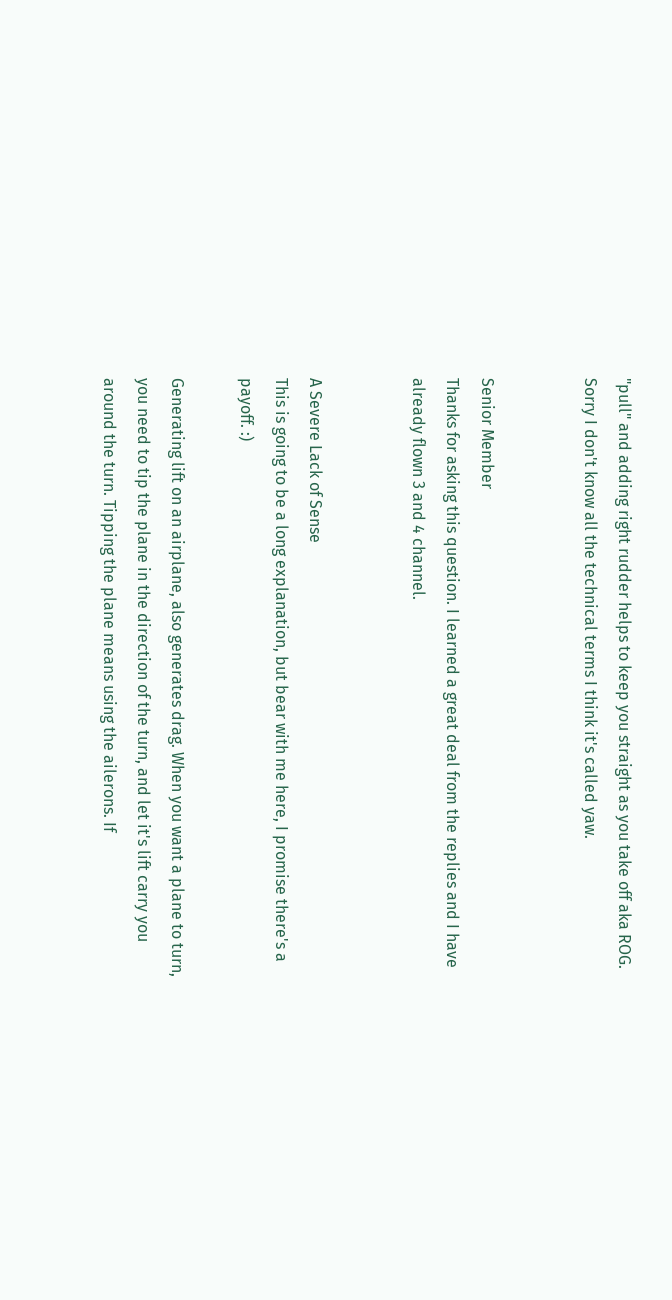"pull" and adding right rudder helps to keep you straight as you take off aka ROG. Sorry I don't know all the technical terms I think it's called yaw.


Senior Member
Thanks for asking this question. I learned a great deal from the replies and I have already flown 3 and 4 channel.


A Severe Lack of Sense
This is going to be a long explanation, but bear with me here, I promise there's a payoff. :)

Generating lift on an airplane, also generates drag. When you want a plane to turn, you need to tip the plane in the direction of the turn, and let it's lift carry you around the turn. Tipping the plane means using the ailerons. If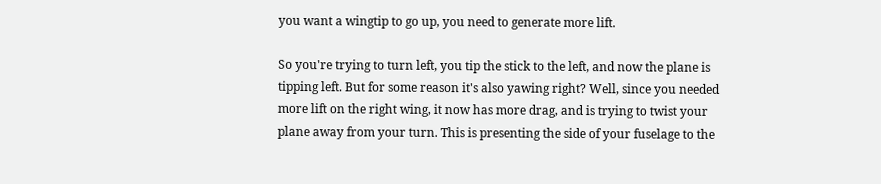you want a wingtip to go up, you need to generate more lift.

So you're trying to turn left, you tip the stick to the left, and now the plane is tipping left. But for some reason it's also yawing right? Well, since you needed more lift on the right wing, it now has more drag, and is trying to twist your plane away from your turn. This is presenting the side of your fuselage to the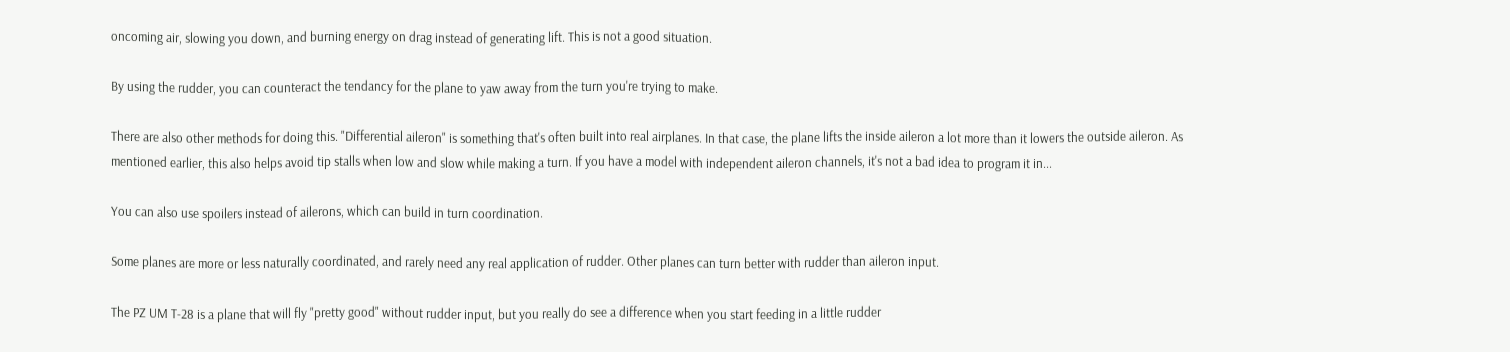oncoming air, slowing you down, and burning energy on drag instead of generating lift. This is not a good situation.

By using the rudder, you can counteract the tendancy for the plane to yaw away from the turn you're trying to make.

There are also other methods for doing this. "Differential aileron" is something that's often built into real airplanes. In that case, the plane lifts the inside aileron a lot more than it lowers the outside aileron. As mentioned earlier, this also helps avoid tip stalls when low and slow while making a turn. If you have a model with independent aileron channels, it's not a bad idea to program it in...

You can also use spoilers instead of ailerons, which can build in turn coordination.

Some planes are more or less naturally coordinated, and rarely need any real application of rudder. Other planes can turn better with rudder than aileron input.

The PZ UM T-28 is a plane that will fly "pretty good" without rudder input, but you really do see a difference when you start feeding in a little rudder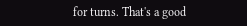for turns. That's a good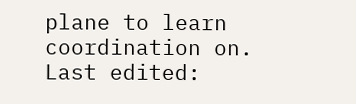plane to learn coordination on.
Last edited: